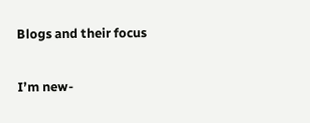Blogs and their focus

I’m new-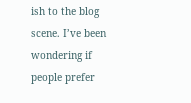ish to the blog scene. I’ve been wondering if people prefer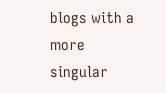blogs with a more singular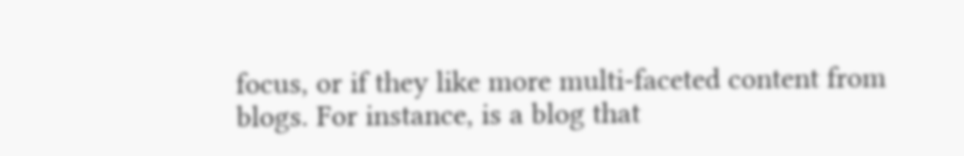focus, or if they like more multi-faceted content from blogs. For instance, is a blog that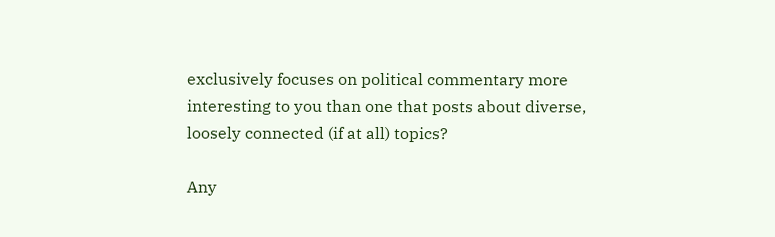exclusively focuses on political commentary more interesting to you than one that posts about diverse, loosely connected (if at all) topics?

Any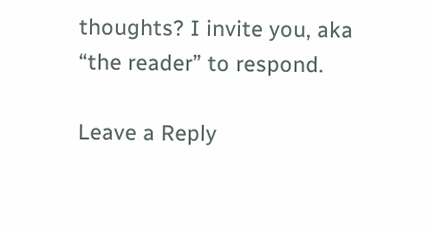thoughts? I invite you, aka “the reader” to respond.

Leave a Reply